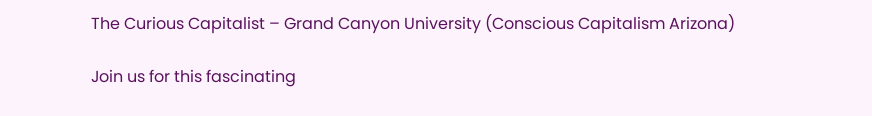The Curious Capitalist – Grand Canyon University (Conscious Capitalism Arizona)

Join us for this fascinating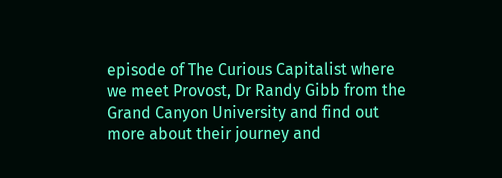episode of The Curious Capitalist where we meet Provost, Dr Randy Gibb from the Grand Canyon University and find out more about their journey and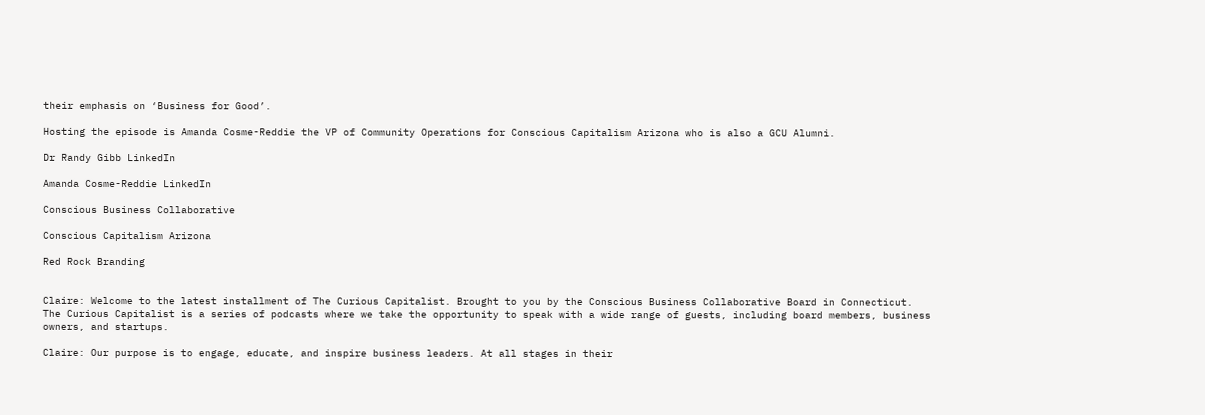their emphasis on ‘Business for Good’.

Hosting the episode is Amanda Cosme-Reddie the VP of Community Operations for Conscious Capitalism Arizona who is also a GCU Alumni.

Dr Randy Gibb LinkedIn

Amanda Cosme-Reddie LinkedIn

Conscious Business Collaborative

Conscious Capitalism Arizona

Red Rock Branding


Claire: Welcome to the latest installment of The Curious Capitalist. Brought to you by the Conscious Business Collaborative Board in Connecticut. The Curious Capitalist is a series of podcasts where we take the opportunity to speak with a wide range of guests, including board members, business owners, and startups.

Claire: Our purpose is to engage, educate, and inspire business leaders. At all stages in their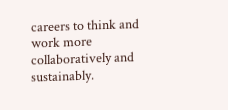careers to think and work more collaboratively and sustainably.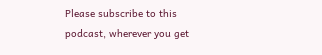Please subscribe to this podcast, wherever you get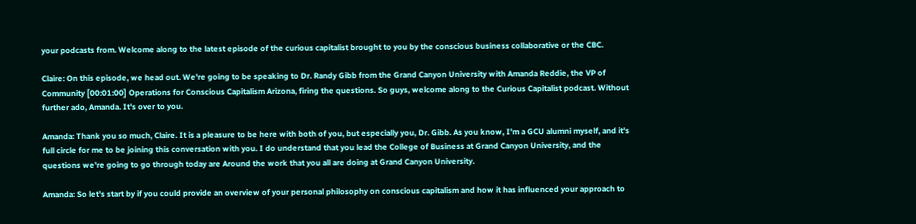your podcasts from. Welcome along to the latest episode of the curious capitalist brought to you by the conscious business collaborative or the CBC.

Claire: On this episode, we head out. We're going to be speaking to Dr. Randy Gibb from the Grand Canyon University with Amanda Reddie, the VP of Community [00:01:00] Operations for Conscious Capitalism Arizona, firing the questions. So guys, welcome along to the Curious Capitalist podcast. Without further ado, Amanda. It's over to you.

Amanda: Thank you so much, Claire. It is a pleasure to be here with both of you, but especially you, Dr. Gibb. As you know, I'm a GCU alumni myself, and it's full circle for me to be joining this conversation with you. I do understand that you lead the College of Business at Grand Canyon University, and the questions we're going to go through today are Around the work that you all are doing at Grand Canyon University.

Amanda: So let's start by if you could provide an overview of your personal philosophy on conscious capitalism and how it has influenced your approach to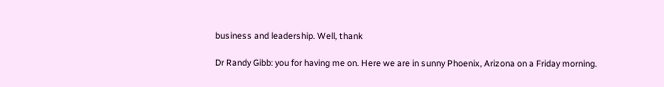business and leadership. Well, thank

Dr Randy Gibb: you for having me on. Here we are in sunny Phoenix, Arizona on a Friday morning.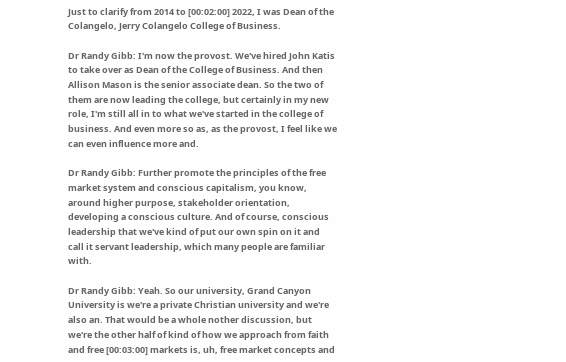Just to clarify from 2014 to [00:02:00] 2022, I was Dean of the Colangelo, Jerry Colangelo College of Business.

Dr Randy Gibb: I'm now the provost. We've hired John Katis to take over as Dean of the College of Business. And then Allison Mason is the senior associate dean. So the two of them are now leading the college, but certainly in my new role, I'm still all in to what we've started in the college of business. And even more so as, as the provost, I feel like we can even influence more and.

Dr Randy Gibb: Further promote the principles of the free market system and conscious capitalism, you know, around higher purpose, stakeholder orientation, developing a conscious culture. And of course, conscious leadership that we've kind of put our own spin on it and call it servant leadership, which many people are familiar with.

Dr Randy Gibb: Yeah. So our university, Grand Canyon University is we're a private Christian university and we're also an. That would be a whole nother discussion, but we're the other half of kind of how we approach from faith and free [00:03:00] markets is, uh, free market concepts and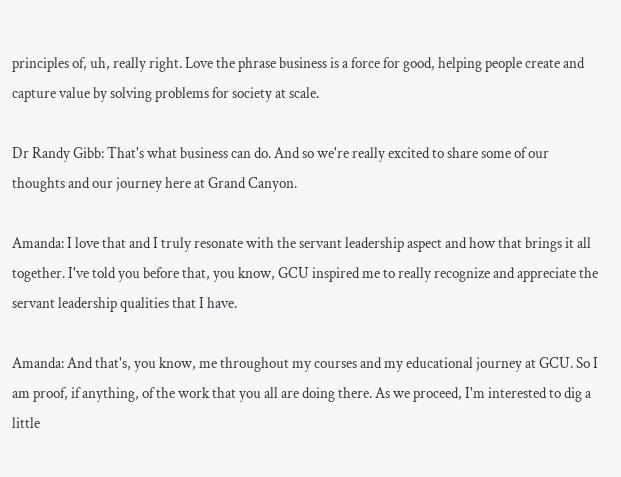principles of, uh, really right. Love the phrase business is a force for good, helping people create and capture value by solving problems for society at scale.

Dr Randy Gibb: That's what business can do. And so we're really excited to share some of our thoughts and our journey here at Grand Canyon.

Amanda: I love that and I truly resonate with the servant leadership aspect and how that brings it all together. I've told you before that, you know, GCU inspired me to really recognize and appreciate the servant leadership qualities that I have.

Amanda: And that's, you know, me throughout my courses and my educational journey at GCU. So I am proof, if anything, of the work that you all are doing there. As we proceed, I'm interested to dig a little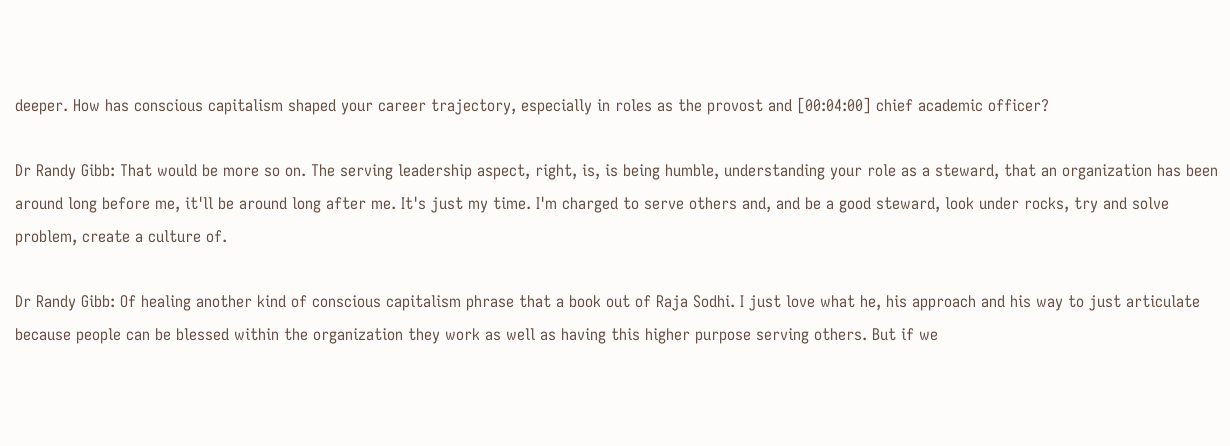deeper. How has conscious capitalism shaped your career trajectory, especially in roles as the provost and [00:04:00] chief academic officer?

Dr Randy Gibb: That would be more so on. The serving leadership aspect, right, is, is being humble, understanding your role as a steward, that an organization has been around long before me, it'll be around long after me. It's just my time. I'm charged to serve others and, and be a good steward, look under rocks, try and solve problem, create a culture of.

Dr Randy Gibb: Of healing another kind of conscious capitalism phrase that a book out of Raja Sodhi. I just love what he, his approach and his way to just articulate because people can be blessed within the organization they work as well as having this higher purpose serving others. But if we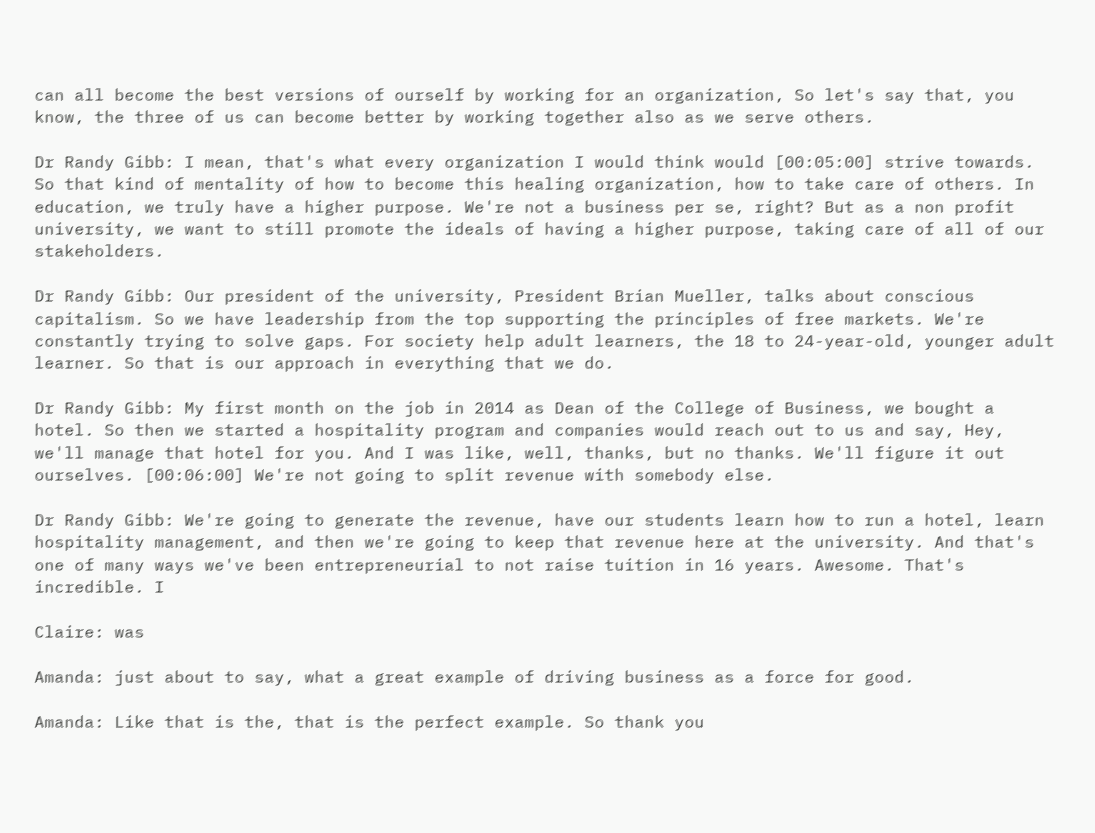can all become the best versions of ourself by working for an organization, So let's say that, you know, the three of us can become better by working together also as we serve others.

Dr Randy Gibb: I mean, that's what every organization I would think would [00:05:00] strive towards. So that kind of mentality of how to become this healing organization, how to take care of others. In education, we truly have a higher purpose. We're not a business per se, right? But as a non profit university, we want to still promote the ideals of having a higher purpose, taking care of all of our stakeholders.

Dr Randy Gibb: Our president of the university, President Brian Mueller, talks about conscious capitalism. So we have leadership from the top supporting the principles of free markets. We're constantly trying to solve gaps. For society help adult learners, the 18 to 24-year-old, younger adult learner. So that is our approach in everything that we do.

Dr Randy Gibb: My first month on the job in 2014 as Dean of the College of Business, we bought a hotel. So then we started a hospitality program and companies would reach out to us and say, Hey, we'll manage that hotel for you. And I was like, well, thanks, but no thanks. We'll figure it out ourselves. [00:06:00] We're not going to split revenue with somebody else.

Dr Randy Gibb: We're going to generate the revenue, have our students learn how to run a hotel, learn hospitality management, and then we're going to keep that revenue here at the university. And that's one of many ways we've been entrepreneurial to not raise tuition in 16 years. Awesome. That's incredible. I

Claire: was

Amanda: just about to say, what a great example of driving business as a force for good.

Amanda: Like that is the, that is the perfect example. So thank you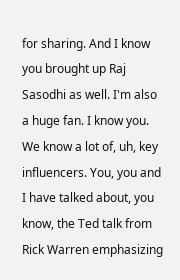for sharing. And I know you brought up Raj Sasodhi as well. I'm also a huge fan. I know you. We know a lot of, uh, key influencers. You, you and I have talked about, you know, the Ted talk from Rick Warren emphasizing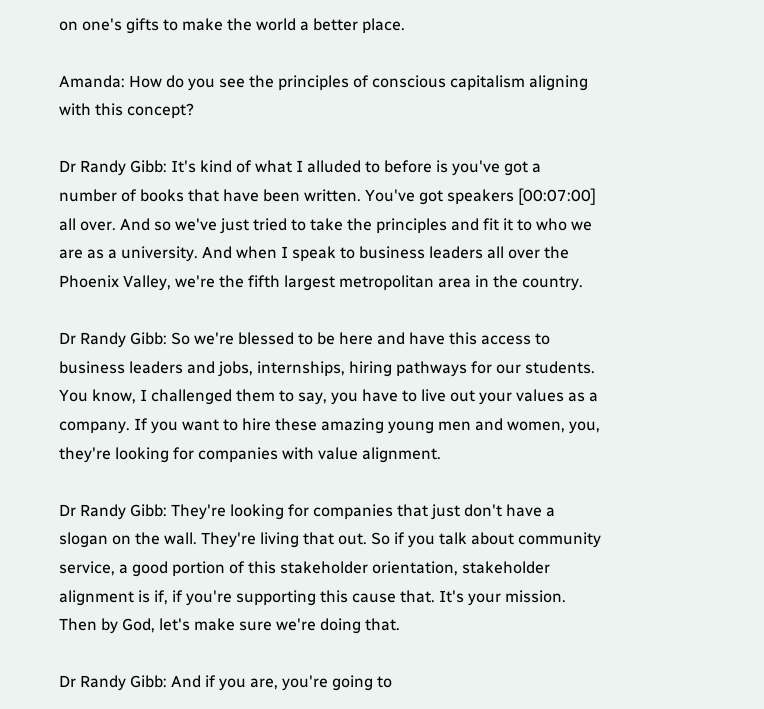on one's gifts to make the world a better place.

Amanda: How do you see the principles of conscious capitalism aligning with this concept?

Dr Randy Gibb: It's kind of what I alluded to before is you've got a number of books that have been written. You've got speakers [00:07:00] all over. And so we've just tried to take the principles and fit it to who we are as a university. And when I speak to business leaders all over the Phoenix Valley, we're the fifth largest metropolitan area in the country.

Dr Randy Gibb: So we're blessed to be here and have this access to business leaders and jobs, internships, hiring pathways for our students. You know, I challenged them to say, you have to live out your values as a company. If you want to hire these amazing young men and women, you, they're looking for companies with value alignment.

Dr Randy Gibb: They're looking for companies that just don't have a slogan on the wall. They're living that out. So if you talk about community service, a good portion of this stakeholder orientation, stakeholder alignment is if, if you're supporting this cause that. It's your mission. Then by God, let's make sure we're doing that.

Dr Randy Gibb: And if you are, you're going to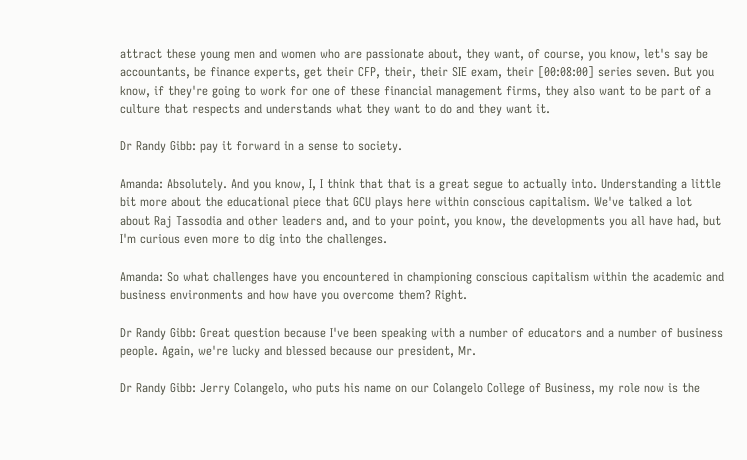attract these young men and women who are passionate about, they want, of course, you know, let's say be accountants, be finance experts, get their CFP, their, their SIE exam, their [00:08:00] series seven. But you know, if they're going to work for one of these financial management firms, they also want to be part of a culture that respects and understands what they want to do and they want it.

Dr Randy Gibb: pay it forward in a sense to society.

Amanda: Absolutely. And you know, I, I think that that is a great segue to actually into. Understanding a little bit more about the educational piece that GCU plays here within conscious capitalism. We've talked a lot about Raj Tassodia and other leaders and, and to your point, you know, the developments you all have had, but I'm curious even more to dig into the challenges.

Amanda: So what challenges have you encountered in championing conscious capitalism within the academic and business environments and how have you overcome them? Right.

Dr Randy Gibb: Great question because I've been speaking with a number of educators and a number of business people. Again, we're lucky and blessed because our president, Mr.

Dr Randy Gibb: Jerry Colangelo, who puts his name on our Colangelo College of Business, my role now is the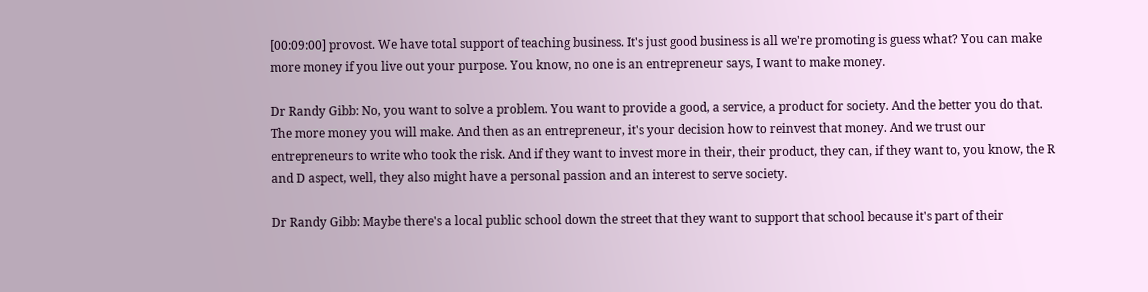[00:09:00] provost. We have total support of teaching business. It's just good business is all we're promoting is guess what? You can make more money if you live out your purpose. You know, no one is an entrepreneur says, I want to make money.

Dr Randy Gibb: No, you want to solve a problem. You want to provide a good, a service, a product for society. And the better you do that. The more money you will make. And then as an entrepreneur, it's your decision how to reinvest that money. And we trust our entrepreneurs to write who took the risk. And if they want to invest more in their, their product, they can, if they want to, you know, the R and D aspect, well, they also might have a personal passion and an interest to serve society.

Dr Randy Gibb: Maybe there's a local public school down the street that they want to support that school because it's part of their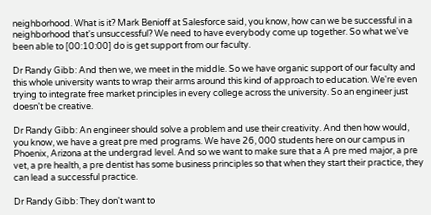neighborhood. What is it? Mark Benioff at Salesforce said, you know, how can we be successful in a neighborhood that's unsuccessful? We need to have everybody come up together. So what we've been able to [00:10:00] do is get support from our faculty.

Dr Randy Gibb: And then we, we meet in the middle. So we have organic support of our faculty and this whole university wants to wrap their arms around this kind of approach to education. We're even trying to integrate free market principles in every college across the university. So an engineer just doesn't be creative.

Dr Randy Gibb: An engineer should solve a problem and use their creativity. And then how would, you know, we have a great pre med programs. We have 26, 000 students here on our campus in Phoenix, Arizona at the undergrad level. And so we want to make sure that a A pre med major, a pre vet, a pre health, a pre dentist has some business principles so that when they start their practice, they can lead a successful practice.

Dr Randy Gibb: They don't want to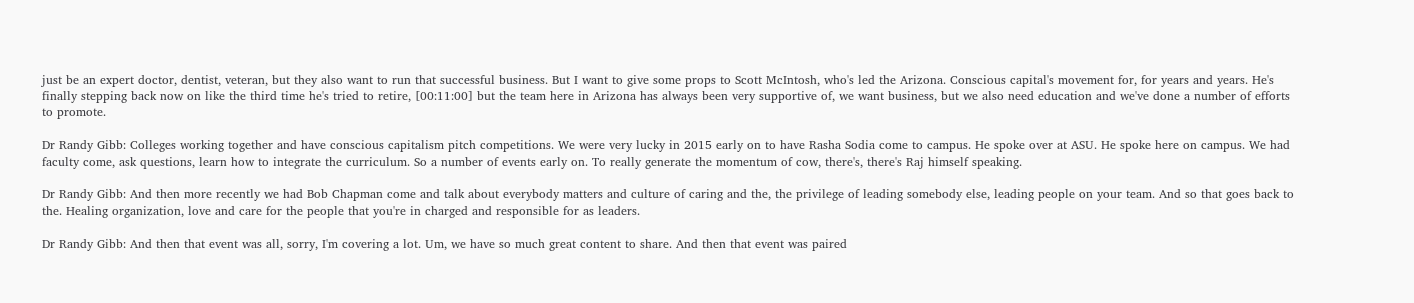just be an expert doctor, dentist, veteran, but they also want to run that successful business. But I want to give some props to Scott McIntosh, who's led the Arizona. Conscious capital's movement for, for years and years. He's finally stepping back now on like the third time he's tried to retire, [00:11:00] but the team here in Arizona has always been very supportive of, we want business, but we also need education and we've done a number of efforts to promote.

Dr Randy Gibb: Colleges working together and have conscious capitalism pitch competitions. We were very lucky in 2015 early on to have Rasha Sodia come to campus. He spoke over at ASU. He spoke here on campus. We had faculty come, ask questions, learn how to integrate the curriculum. So a number of events early on. To really generate the momentum of cow, there's, there's Raj himself speaking.

Dr Randy Gibb: And then more recently we had Bob Chapman come and talk about everybody matters and culture of caring and the, the privilege of leading somebody else, leading people on your team. And so that goes back to the. Healing organization, love and care for the people that you're in charged and responsible for as leaders.

Dr Randy Gibb: And then that event was all, sorry, I'm covering a lot. Um, we have so much great content to share. And then that event was paired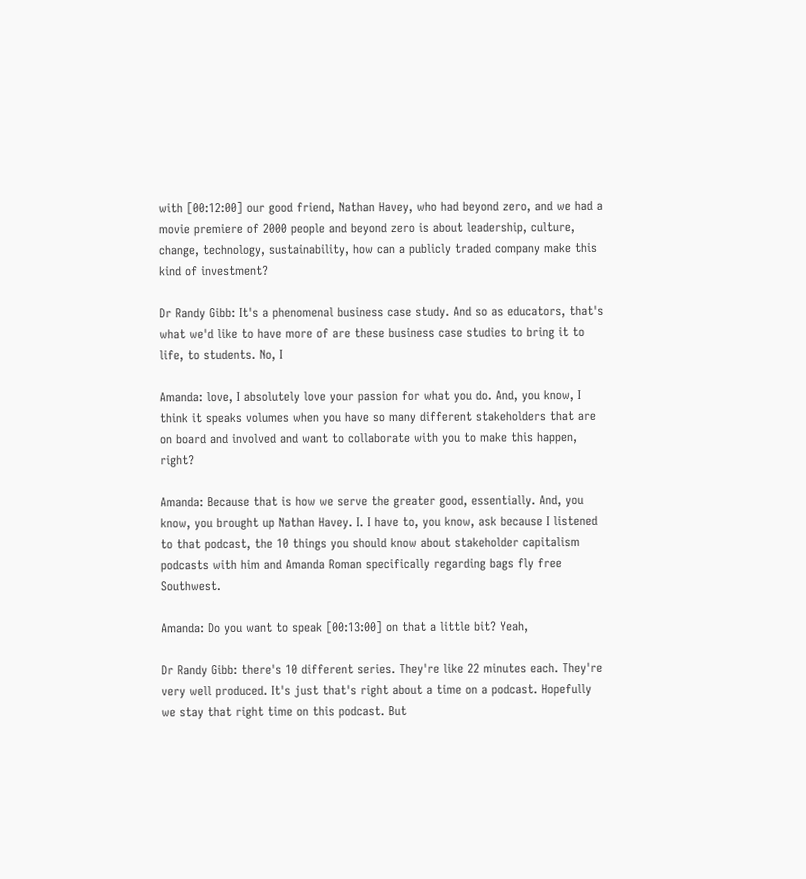with [00:12:00] our good friend, Nathan Havey, who had beyond zero, and we had a movie premiere of 2000 people and beyond zero is about leadership, culture, change, technology, sustainability, how can a publicly traded company make this kind of investment?

Dr Randy Gibb: It's a phenomenal business case study. And so as educators, that's what we'd like to have more of are these business case studies to bring it to life, to students. No, I

Amanda: love, I absolutely love your passion for what you do. And, you know, I think it speaks volumes when you have so many different stakeholders that are on board and involved and want to collaborate with you to make this happen, right?

Amanda: Because that is how we serve the greater good, essentially. And, you know, you brought up Nathan Havey. I. I have to, you know, ask because I listened to that podcast, the 10 things you should know about stakeholder capitalism podcasts with him and Amanda Roman specifically regarding bags fly free Southwest.

Amanda: Do you want to speak [00:13:00] on that a little bit? Yeah,

Dr Randy Gibb: there's 10 different series. They're like 22 minutes each. They're very well produced. It's just that's right about a time on a podcast. Hopefully we stay that right time on this podcast. But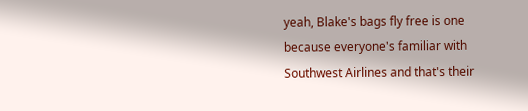yeah, Blake's bags fly free is one because everyone's familiar with Southwest Airlines and that's their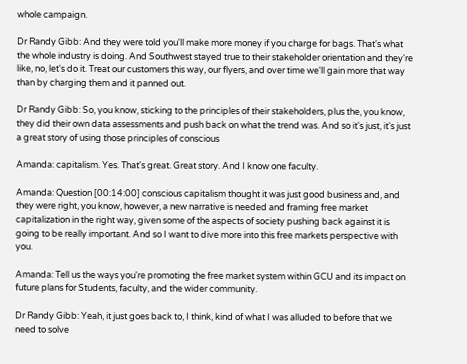whole campaign.

Dr Randy Gibb: And they were told you'll make more money if you charge for bags. That's what the whole industry is doing. And Southwest stayed true to their stakeholder orientation and they're like, no, let's do it. Treat our customers this way, our flyers, and over time we'll gain more that way than by charging them and it panned out.

Dr Randy Gibb: So, you know, sticking to the principles of their stakeholders, plus the, you know, they did their own data assessments and push back on what the trend was. And so it's just, it's just a great story of using those principles of conscious

Amanda: capitalism. Yes. That's great. Great story. And I know one faculty.

Amanda: Question [00:14:00] conscious capitalism thought it was just good business and, and they were right, you know, however, a new narrative is needed and framing free market capitalization in the right way, given some of the aspects of society pushing back against it is going to be really important. And so I want to dive more into this free markets perspective with you.

Amanda: Tell us the ways you're promoting the free market system within GCU and its impact on future plans for Students, faculty, and the wider community.

Dr Randy Gibb: Yeah, it just goes back to, I think, kind of what I was alluded to before that we need to solve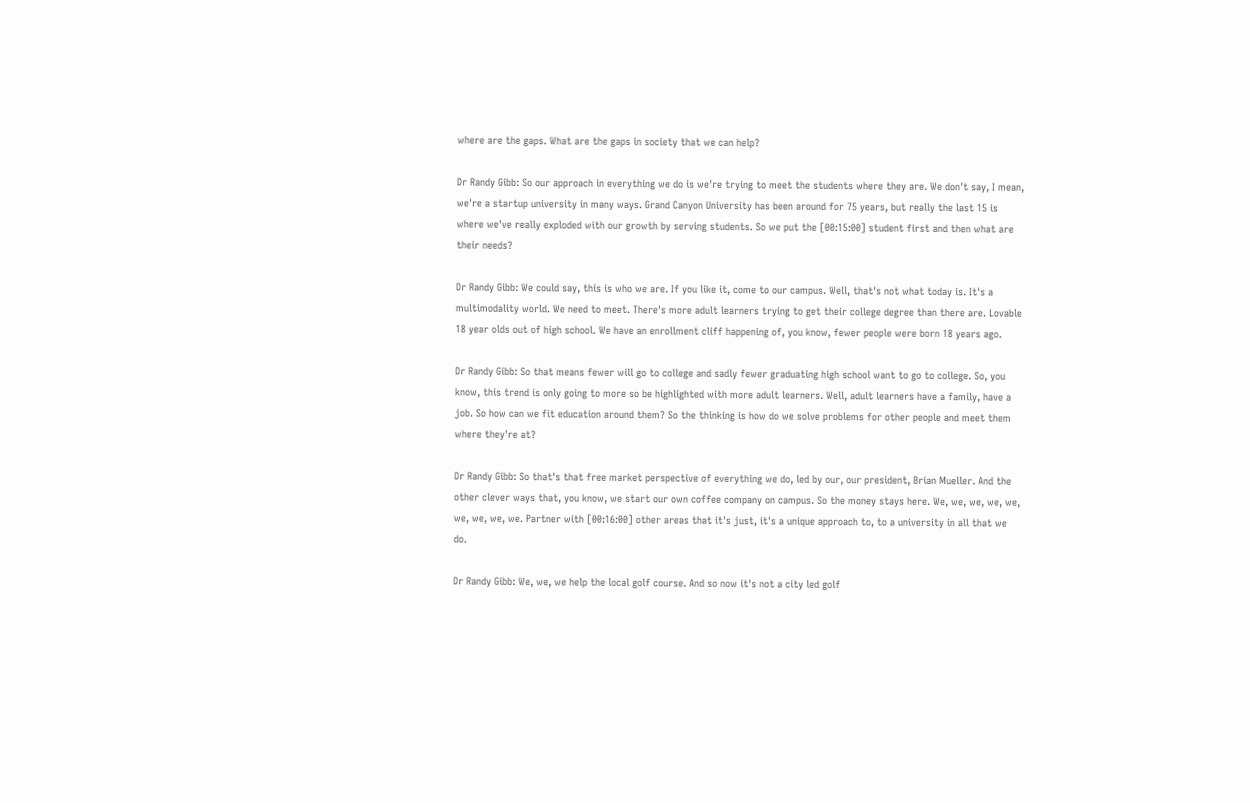where are the gaps. What are the gaps in society that we can help?

Dr Randy Gibb: So our approach in everything we do is we're trying to meet the students where they are. We don't say, I mean, we're a startup university in many ways. Grand Canyon University has been around for 75 years, but really the last 15 is where we've really exploded with our growth by serving students. So we put the [00:15:00] student first and then what are their needs?

Dr Randy Gibb: We could say, this is who we are. If you like it, come to our campus. Well, that's not what today is. It's a multimodality world. We need to meet. There's more adult learners trying to get their college degree than there are. Lovable 18 year olds out of high school. We have an enrollment cliff happening of, you know, fewer people were born 18 years ago.

Dr Randy Gibb: So that means fewer will go to college and sadly fewer graduating high school want to go to college. So, you know, this trend is only going to more so be highlighted with more adult learners. Well, adult learners have a family, have a job. So how can we fit education around them? So the thinking is how do we solve problems for other people and meet them where they're at?

Dr Randy Gibb: So that's that free market perspective of everything we do, led by our, our president, Brian Mueller. And the other clever ways that, you know, we start our own coffee company on campus. So the money stays here. We, we, we, we, we, we, we, we, we. Partner with [00:16:00] other areas that it's just, it's a unique approach to, to a university in all that we do.

Dr Randy Gibb: We, we, we help the local golf course. And so now it's not a city led golf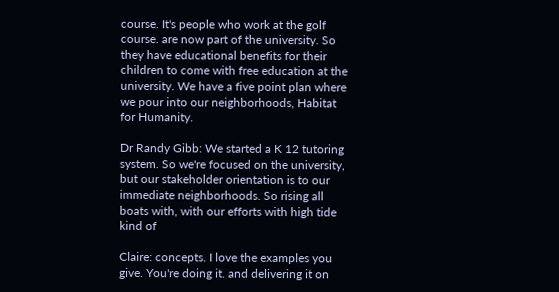course. It's people who work at the golf course. are now part of the university. So they have educational benefits for their children to come with free education at the university. We have a five point plan where we pour into our neighborhoods, Habitat for Humanity.

Dr Randy Gibb: We started a K 12 tutoring system. So we're focused on the university, but our stakeholder orientation is to our immediate neighborhoods. So rising all boats with, with our efforts with high tide kind of

Claire: concepts. I love the examples you give. You're doing it. and delivering it on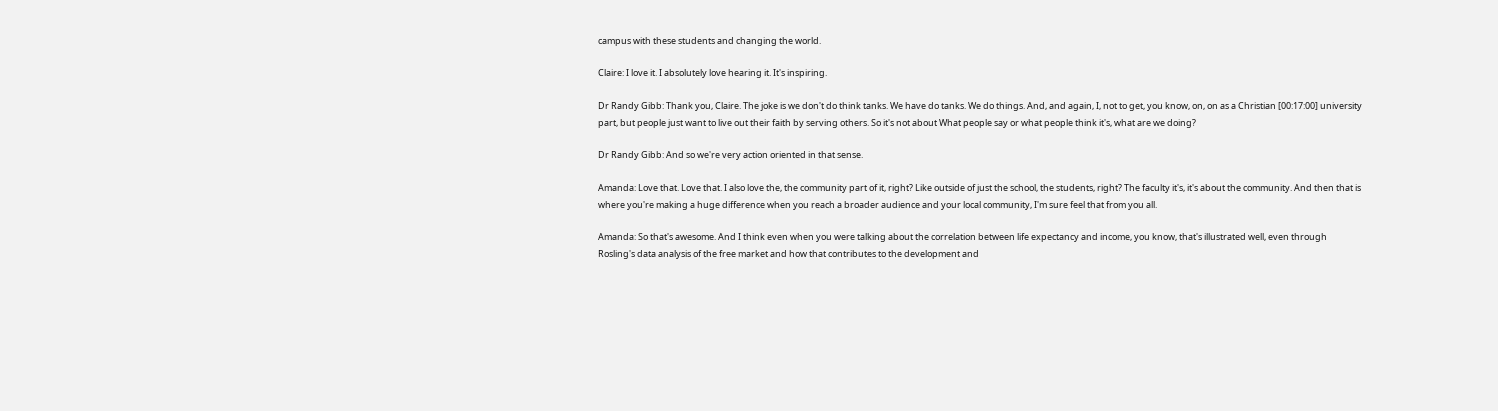campus with these students and changing the world.

Claire: I love it. I absolutely love hearing it. It's inspiring.

Dr Randy Gibb: Thank you, Claire. The joke is we don't do think tanks. We have do tanks. We do things. And, and again, I, not to get, you know, on, on as a Christian [00:17:00] university part, but people just want to live out their faith by serving others. So it's not about What people say or what people think it's, what are we doing?

Dr Randy Gibb: And so we're very action oriented in that sense.

Amanda: Love that. Love that. I also love the, the community part of it, right? Like outside of just the school, the students, right? The faculty it's, it's about the community. And then that is where you're making a huge difference when you reach a broader audience and your local community, I'm sure feel that from you all.

Amanda: So that's awesome. And I think even when you were talking about the correlation between life expectancy and income, you know, that's illustrated well, even through Rosling's data analysis of the free market and how that contributes to the development and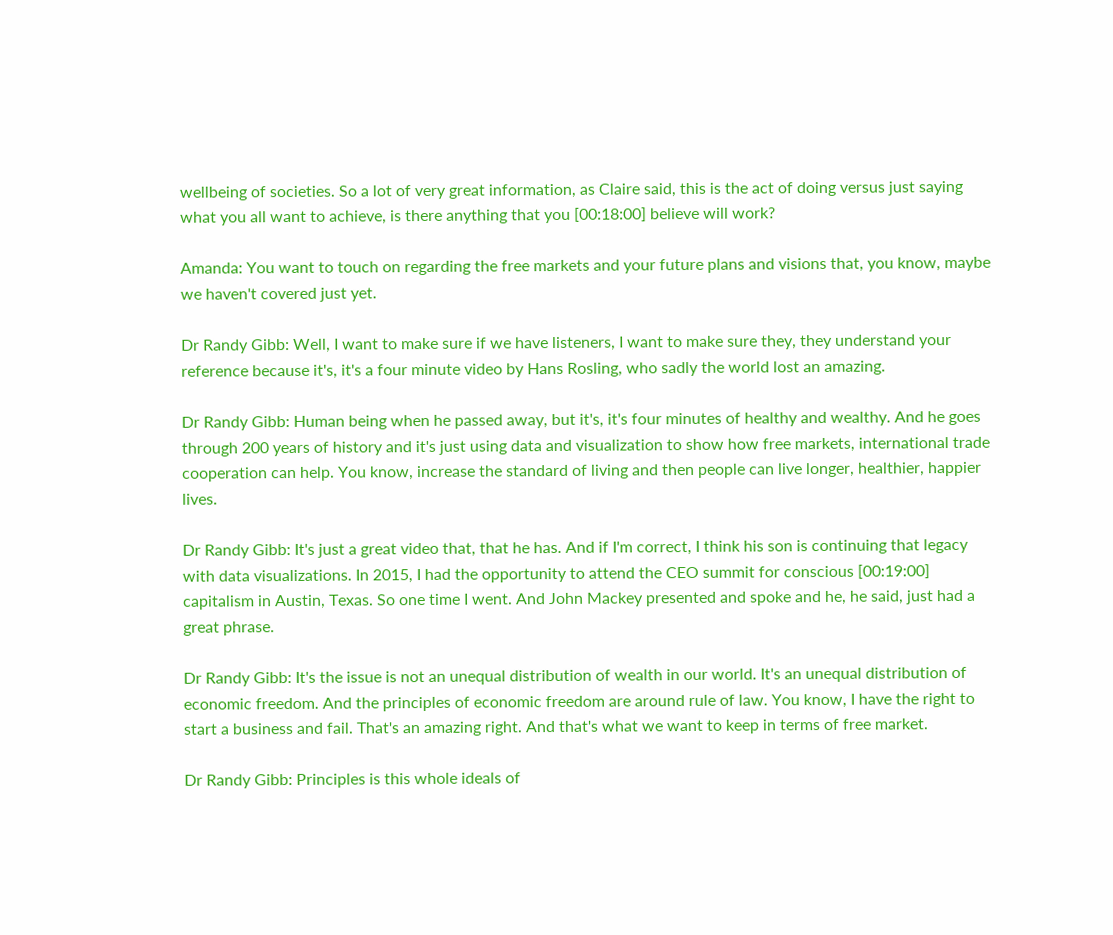wellbeing of societies. So a lot of very great information, as Claire said, this is the act of doing versus just saying what you all want to achieve, is there anything that you [00:18:00] believe will work?

Amanda: You want to touch on regarding the free markets and your future plans and visions that, you know, maybe we haven't covered just yet.

Dr Randy Gibb: Well, I want to make sure if we have listeners, I want to make sure they, they understand your reference because it's, it's a four minute video by Hans Rosling, who sadly the world lost an amazing.

Dr Randy Gibb: Human being when he passed away, but it's, it's four minutes of healthy and wealthy. And he goes through 200 years of history and it's just using data and visualization to show how free markets, international trade cooperation can help. You know, increase the standard of living and then people can live longer, healthier, happier lives.

Dr Randy Gibb: It's just a great video that, that he has. And if I'm correct, I think his son is continuing that legacy with data visualizations. In 2015, I had the opportunity to attend the CEO summit for conscious [00:19:00] capitalism in Austin, Texas. So one time I went. And John Mackey presented and spoke and he, he said, just had a great phrase.

Dr Randy Gibb: It's the issue is not an unequal distribution of wealth in our world. It's an unequal distribution of economic freedom. And the principles of economic freedom are around rule of law. You know, I have the right to start a business and fail. That's an amazing right. And that's what we want to keep in terms of free market.

Dr Randy Gibb: Principles is this whole ideals of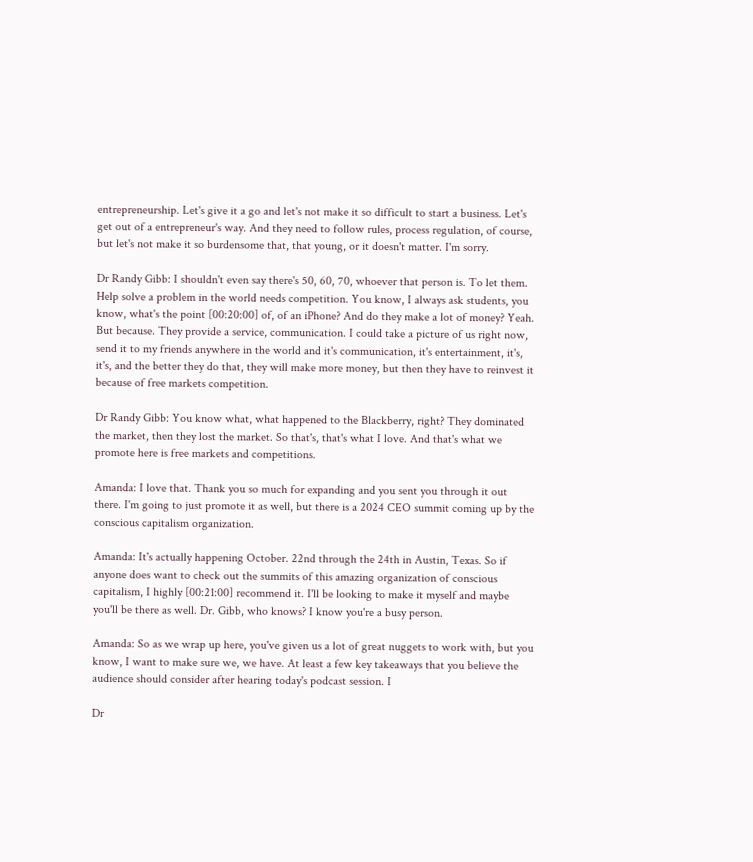entrepreneurship. Let's give it a go and let's not make it so difficult to start a business. Let's get out of a entrepreneur's way. And they need to follow rules, process regulation, of course, but let's not make it so burdensome that, that young, or it doesn't matter. I'm sorry.

Dr Randy Gibb: I shouldn't even say there's 50, 60, 70, whoever that person is. To let them. Help solve a problem in the world needs competition. You know, I always ask students, you know, what's the point [00:20:00] of, of an iPhone? And do they make a lot of money? Yeah. But because. They provide a service, communication. I could take a picture of us right now, send it to my friends anywhere in the world and it's communication, it's entertainment, it's, it's, and the better they do that, they will make more money, but then they have to reinvest it because of free markets competition.

Dr Randy Gibb: You know what, what happened to the Blackberry, right? They dominated the market, then they lost the market. So that's, that's what I love. And that's what we promote here is free markets and competitions.

Amanda: I love that. Thank you so much for expanding and you sent you through it out there. I'm going to just promote it as well, but there is a 2024 CEO summit coming up by the conscious capitalism organization.

Amanda: It's actually happening October. 22nd through the 24th in Austin, Texas. So if anyone does want to check out the summits of this amazing organization of conscious capitalism, I highly [00:21:00] recommend it. I'll be looking to make it myself and maybe you'll be there as well. Dr. Gibb, who knows? I know you're a busy person.

Amanda: So as we wrap up here, you've given us a lot of great nuggets to work with, but you know, I want to make sure we, we have. At least a few key takeaways that you believe the audience should consider after hearing today's podcast session. I

Dr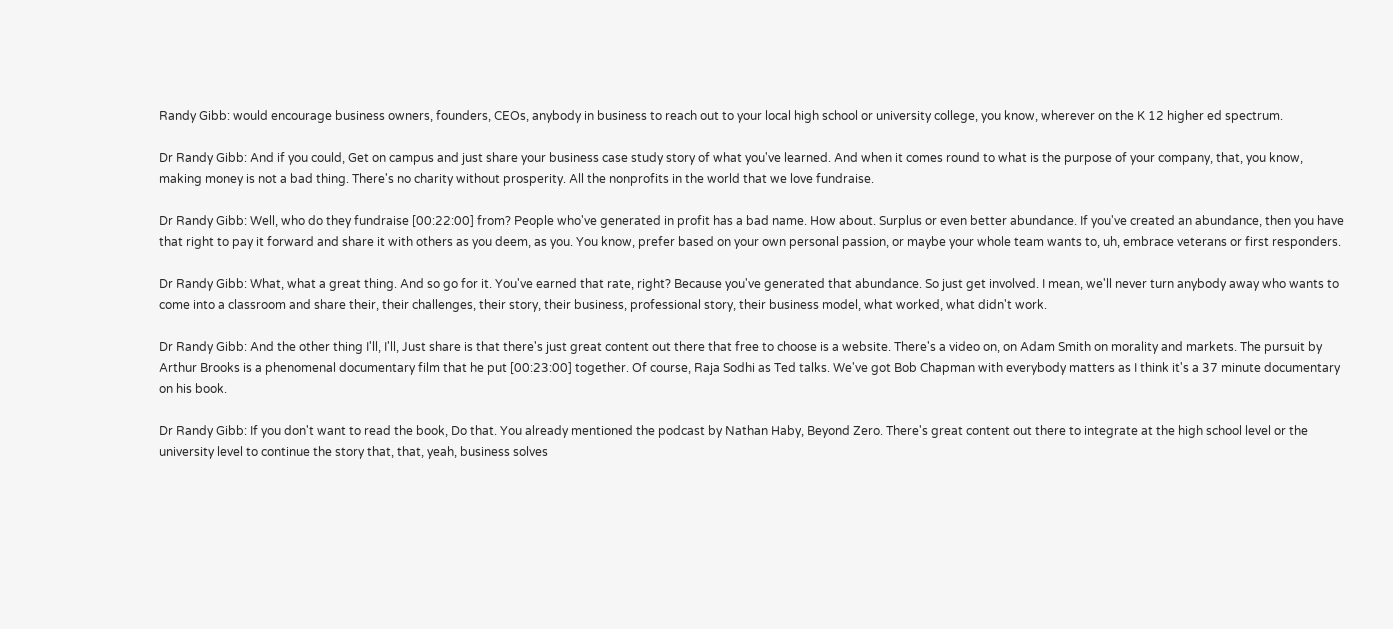Randy Gibb: would encourage business owners, founders, CEOs, anybody in business to reach out to your local high school or university college, you know, wherever on the K 12 higher ed spectrum.

Dr Randy Gibb: And if you could, Get on campus and just share your business case study story of what you've learned. And when it comes round to what is the purpose of your company, that, you know, making money is not a bad thing. There's no charity without prosperity. All the nonprofits in the world that we love fundraise.

Dr Randy Gibb: Well, who do they fundraise [00:22:00] from? People who've generated in profit has a bad name. How about. Surplus or even better abundance. If you've created an abundance, then you have that right to pay it forward and share it with others as you deem, as you. You know, prefer based on your own personal passion, or maybe your whole team wants to, uh, embrace veterans or first responders.

Dr Randy Gibb: What, what a great thing. And so go for it. You've earned that rate, right? Because you've generated that abundance. So just get involved. I mean, we'll never turn anybody away who wants to come into a classroom and share their, their challenges, their story, their business, professional story, their business model, what worked, what didn't work.

Dr Randy Gibb: And the other thing I'll, I'll, Just share is that there's just great content out there that free to choose is a website. There's a video on, on Adam Smith on morality and markets. The pursuit by Arthur Brooks is a phenomenal documentary film that he put [00:23:00] together. Of course, Raja Sodhi as Ted talks. We've got Bob Chapman with everybody matters as I think it's a 37 minute documentary on his book.

Dr Randy Gibb: If you don't want to read the book, Do that. You already mentioned the podcast by Nathan Haby, Beyond Zero. There's great content out there to integrate at the high school level or the university level to continue the story that, that, yeah, business solves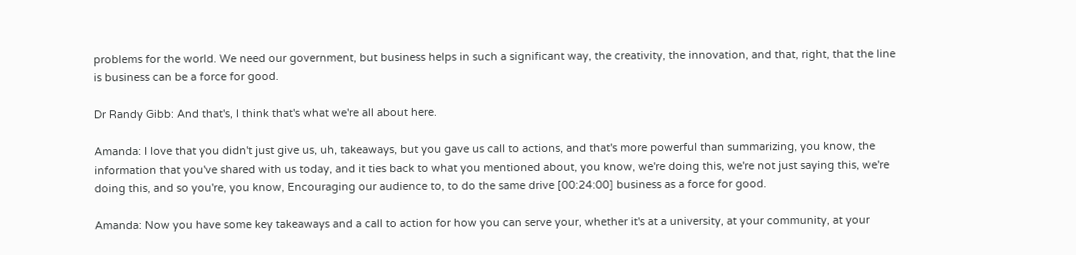problems for the world. We need our government, but business helps in such a significant way, the creativity, the innovation, and that, right, that the line is business can be a force for good.

Dr Randy Gibb: And that's, I think that's what we're all about here.

Amanda: I love that you didn't just give us, uh, takeaways, but you gave us call to actions, and that's more powerful than summarizing, you know, the information that you've shared with us today, and it ties back to what you mentioned about, you know, we're doing this, we're not just saying this, we're doing this, and so you're, you know, Encouraging our audience to, to do the same drive [00:24:00] business as a force for good.

Amanda: Now you have some key takeaways and a call to action for how you can serve your, whether it's at a university, at your community, at your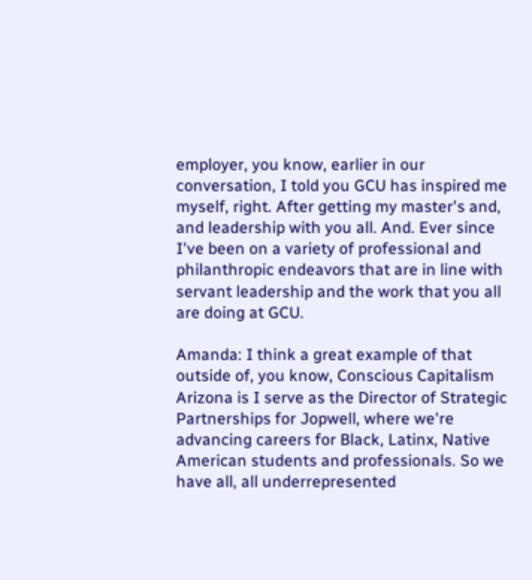employer, you know, earlier in our conversation, I told you GCU has inspired me myself, right. After getting my master's and, and leadership with you all. And. Ever since I've been on a variety of professional and philanthropic endeavors that are in line with servant leadership and the work that you all are doing at GCU.

Amanda: I think a great example of that outside of, you know, Conscious Capitalism Arizona is I serve as the Director of Strategic Partnerships for Jopwell, where we're advancing careers for Black, Latinx, Native American students and professionals. So we have all, all underrepresented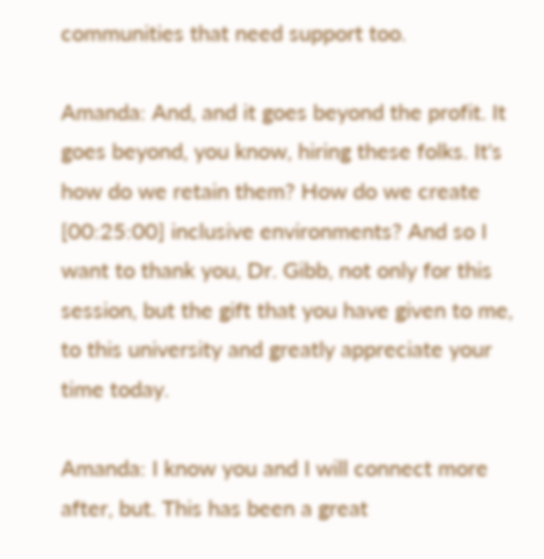communities that need support too.

Amanda: And, and it goes beyond the profit. It goes beyond, you know, hiring these folks. It's how do we retain them? How do we create [00:25:00] inclusive environments? And so I want to thank you, Dr. Gibb, not only for this session, but the gift that you have given to me, to this university and greatly appreciate your time today.

Amanda: I know you and I will connect more after, but. This has been a great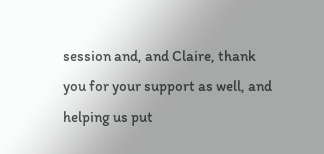session and, and Claire, thank you for your support as well, and helping us put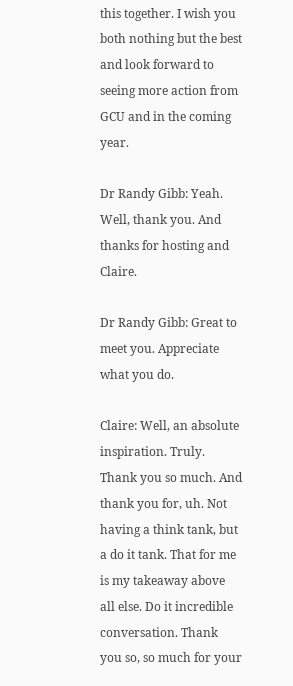this together. I wish you both nothing but the best and look forward to seeing more action from GCU and in the coming year.

Dr Randy Gibb: Yeah. Well, thank you. And thanks for hosting and Claire.

Dr Randy Gibb: Great to meet you. Appreciate what you do.

Claire: Well, an absolute inspiration. Truly. Thank you so much. And thank you for, uh. Not having a think tank, but a do it tank. That for me is my takeaway above all else. Do it incredible conversation. Thank you so, so much for your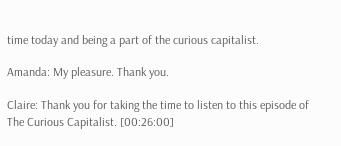time today and being a part of the curious capitalist.

Amanda: My pleasure. Thank you.

Claire: Thank you for taking the time to listen to this episode of The Curious Capitalist. [00:26:00]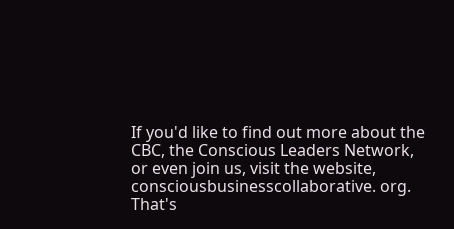If you'd like to find out more about the CBC, the Conscious Leaders Network, or even join us, visit the website, consciousbusinesscollaborative. org. That's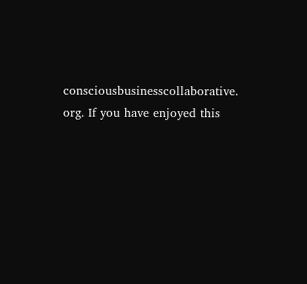consciousbusinesscollaborative. org. If you have enjoyed this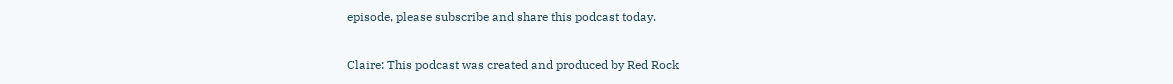episode, please subscribe and share this podcast today.

Claire: This podcast was created and produced by Red Rock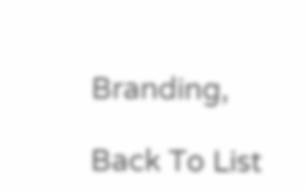Branding,

Back To List